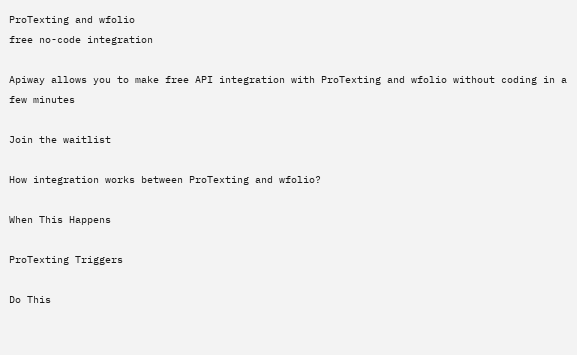ProTexting and wfolio
free no-code integration

Apiway allows you to make free API integration with ProTexting and wfolio without coding in a few minutes

Join the waitlist

How integration works between ProTexting and wfolio?

When This Happens

ProTexting Triggers

Do This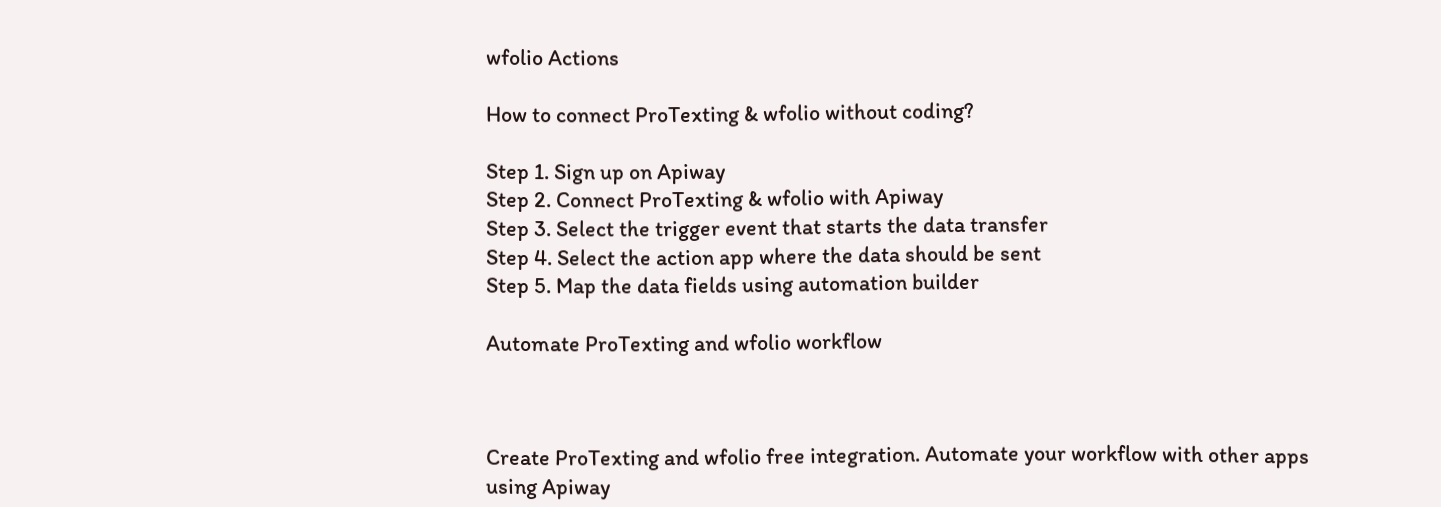wfolio Actions

How to connect ProTexting & wfolio without coding?

Step 1. Sign up on Apiway
Step 2. Connect ProTexting & wfolio with Apiway
Step 3. Select the trigger event that starts the data transfer
Step 4. Select the action app where the data should be sent
Step 5. Map the data fields using automation builder

Automate ProTexting and wfolio workflow



Create ProTexting and wfolio free integration. Automate your workflow with other apps using Apiway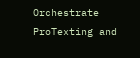Orchestrate ProTexting and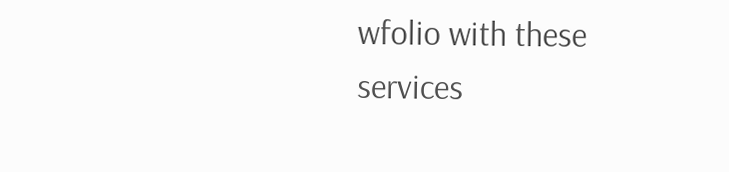wfolio with these services